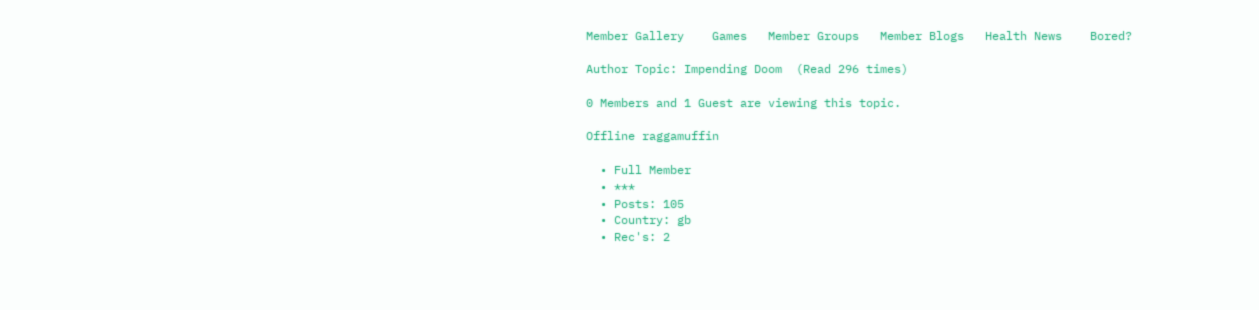Member Gallery    Games   Member Groups   Member Blogs   Health News    Bored?

Author Topic: Impending Doom  (Read 296 times)

0 Members and 1 Guest are viewing this topic.

Offline raggamuffin

  • Full Member
  • ***
  • Posts: 105
  • Country: gb
  • Rec's: 2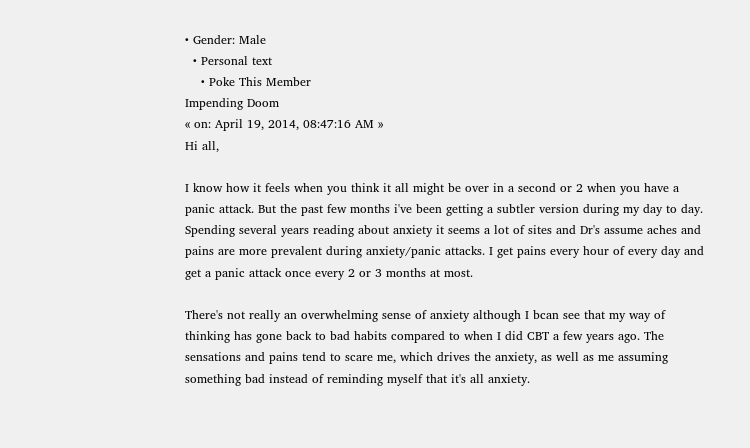• Gender: Male
  • Personal text
    • Poke This Member
Impending Doom
« on: April 19, 2014, 08:47:16 AM »
Hi all,

I know how it feels when you think it all might be over in a second or 2 when you have a panic attack. But the past few months i've been getting a subtler version during my day to day. Spending several years reading about anxiety it seems a lot of sites and Dr's assume aches and pains are more prevalent during anxiety/panic attacks. I get pains every hour of every day and get a panic attack once every 2 or 3 months at most.

There's not really an overwhelming sense of anxiety although I bcan see that my way of thinking has gone back to bad habits compared to when I did CBT a few years ago. The sensations and pains tend to scare me, which drives the anxiety, as well as me assuming something bad instead of reminding myself that it's all anxiety.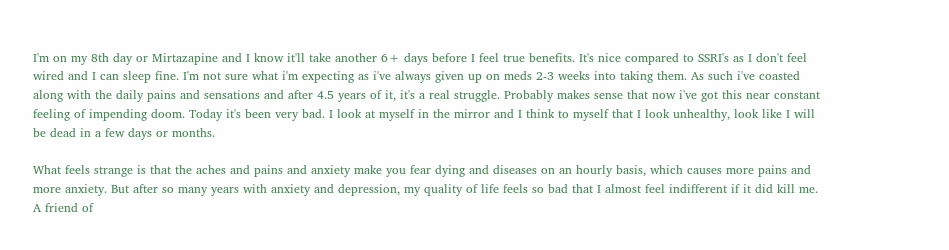I'm on my 8th day or Mirtazapine and I know it'll take another 6+ days before I feel true benefits. It's nice compared to SSRI's as I don't feel wired and I can sleep fine. I'm not sure what i'm expecting as i've always given up on meds 2-3 weeks into taking them. As such i've coasted along with the daily pains and sensations and after 4.5 years of it, it's a real struggle. Probably makes sense that now i've got this near constant feeling of impending doom. Today it's been very bad. I look at myself in the mirror and I think to myself that I look unhealthy, look like I will be dead in a few days or months.

What feels strange is that the aches and pains and anxiety make you fear dying and diseases on an hourly basis, which causes more pains and more anxiety. But after so many years with anxiety and depression, my quality of life feels so bad that I almost feel indifferent if it did kill me. A friend of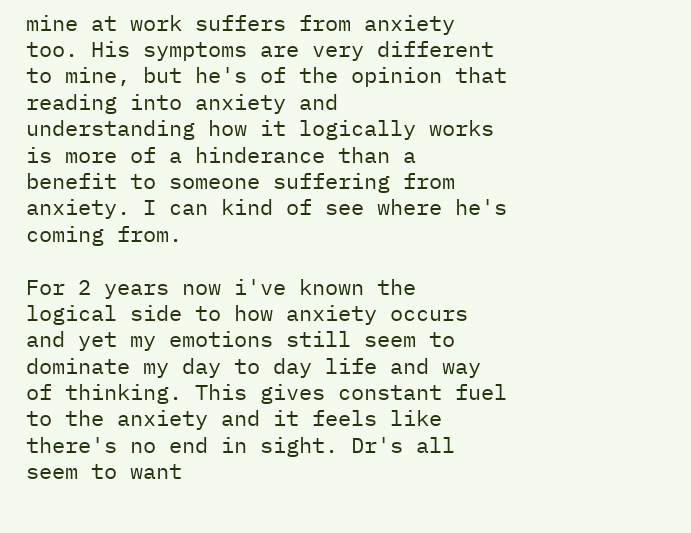mine at work suffers from anxiety too. His symptoms are very different to mine, but he's of the opinion that reading into anxiety and understanding how it logically works is more of a hinderance than a benefit to someone suffering from anxiety. I can kind of see where he's coming from.

For 2 years now i've known the logical side to how anxiety occurs and yet my emotions still seem to dominate my day to day life and way of thinking. This gives constant fuel to the anxiety and it feels like there's no end in sight. Dr's all seem to want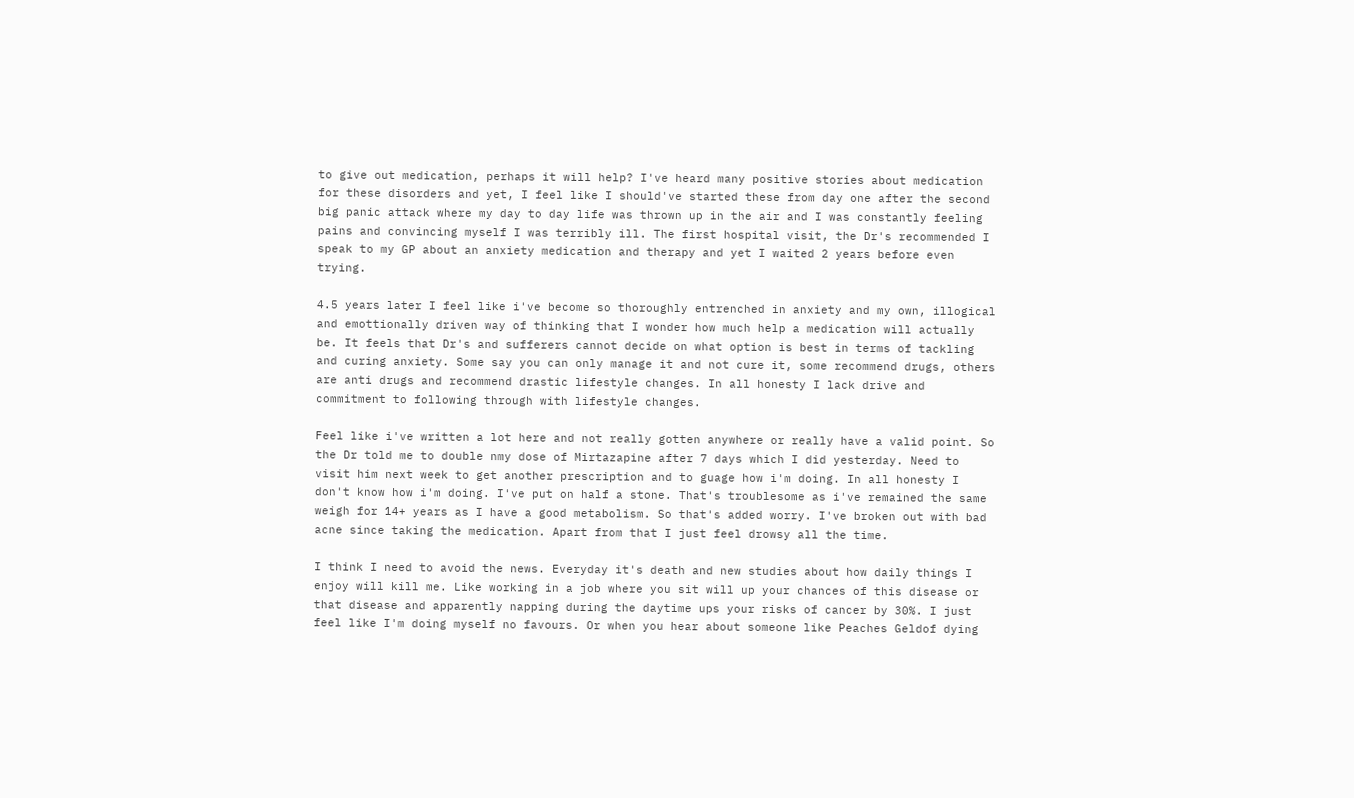to give out medication, perhaps it will help? I've heard many positive stories about medication for these disorders and yet, I feel like I should've started these from day one after the second big panic attack where my day to day life was thrown up in the air and I was constantly feeling pains and convincing myself I was terribly ill. The first hospital visit, the Dr's recommended I speak to my GP about an anxiety medication and therapy and yet I waited 2 years before even trying.

4.5 years later I feel like i've become so thoroughly entrenched in anxiety and my own, illogical and emottionally driven way of thinking that I wonder how much help a medication will actually be. It feels that Dr's and sufferers cannot decide on what option is best in terms of tackling and curing anxiety. Some say you can only manage it and not cure it, some recommend drugs, others are anti drugs and recommend drastic lifestyle changes. In all honesty I lack drive and commitment to following through with lifestyle changes.

Feel like i've written a lot here and not really gotten anywhere or really have a valid point. So the Dr told me to double nmy dose of Mirtazapine after 7 days which I did yesterday. Need to visit him next week to get another prescription and to guage how i'm doing. In all honesty I don't know how i'm doing. I've put on half a stone. That's troublesome as i've remained the same weigh for 14+ years as I have a good metabolism. So that's added worry. I've broken out with bad acne since taking the medication. Apart from that I just feel drowsy all the time.

I think I need to avoid the news. Everyday it's death and new studies about how daily things I enjoy will kill me. Like working in a job where you sit will up your chances of this disease or that disease and apparently napping during the daytime ups your risks of cancer by 30%. I just feel like I'm doing myself no favours. Or when you hear about someone like Peaches Geldof dying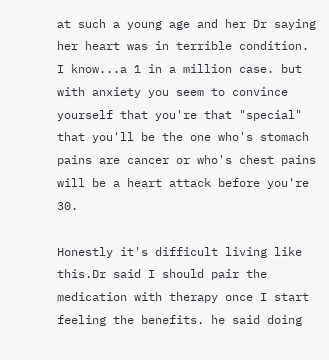at such a young age and her Dr saying her heart was in terrible condition. I know...a 1 in a million case. but with anxiety you seem to convince yourself that you're that "special" that you'll be the one who's stomach pains are cancer or who's chest pains will be a heart attack before you're 30.

Honestly it's difficult living like this.Dr said I should pair the medication with therapy once I start feeling the benefits. he said doing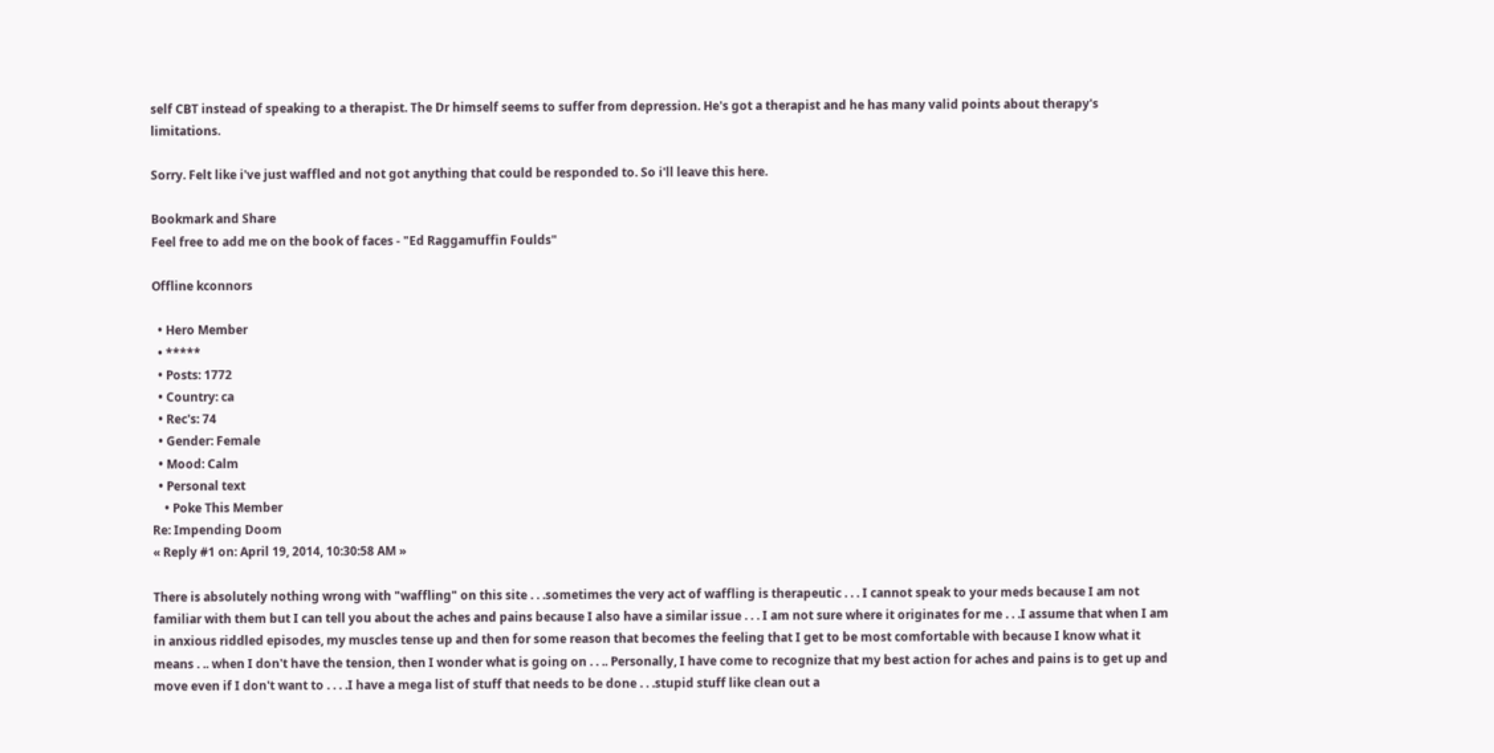self CBT instead of speaking to a therapist. The Dr himself seems to suffer from depression. He's got a therapist and he has many valid points about therapy's limitations.

Sorry. Felt like i've just waffled and not got anything that could be responded to. So i'll leave this here.

Bookmark and Share
Feel free to add me on the book of faces - "Ed Raggamuffin Foulds"

Offline kconnors

  • Hero Member
  • *****
  • Posts: 1772
  • Country: ca
  • Rec's: 74
  • Gender: Female
  • Mood: Calm
  • Personal text
    • Poke This Member
Re: Impending Doom
« Reply #1 on: April 19, 2014, 10:30:58 AM »

There is absolutely nothing wrong with "waffling" on this site . . .sometimes the very act of waffling is therapeutic . . . I cannot speak to your meds because I am not familiar with them but I can tell you about the aches and pains because I also have a similar issue . . . I am not sure where it originates for me . . .I assume that when I am in anxious riddled episodes, my muscles tense up and then for some reason that becomes the feeling that I get to be most comfortable with because I know what it means . .. when I don't have the tension, then I wonder what is going on . . .. Personally, I have come to recognize that my best action for aches and pains is to get up and move even if I don't want to . . . .I have a mega list of stuff that needs to be done . . .stupid stuff like clean out a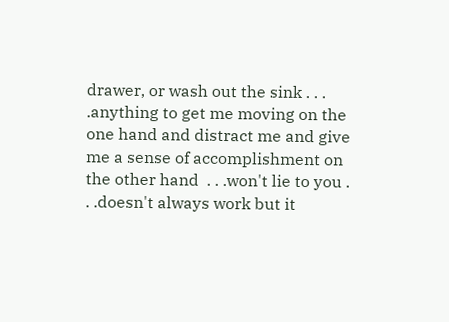drawer, or wash out the sink . . . .anything to get me moving on the one hand and distract me and give me a sense of accomplishment on the other hand  . . .won't lie to you . . .doesn't always work but it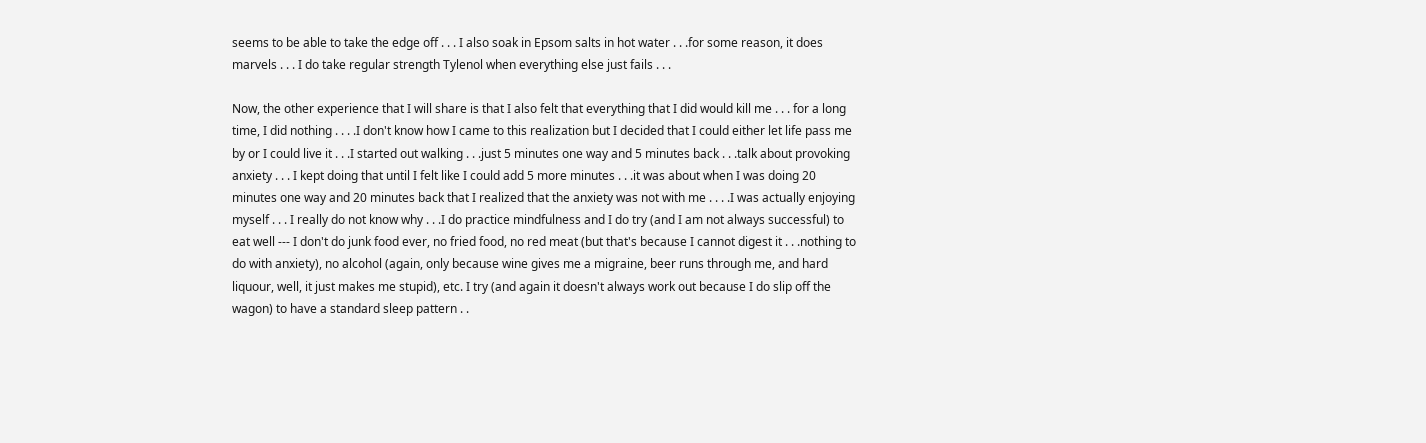seems to be able to take the edge off . . . I also soak in Epsom salts in hot water . . .for some reason, it does marvels . . . I do take regular strength Tylenol when everything else just fails . . .

Now, the other experience that I will share is that I also felt that everything that I did would kill me . . . for a long time, I did nothing . . . .I don't know how I came to this realization but I decided that I could either let life pass me by or I could live it . . .I started out walking . . .just 5 minutes one way and 5 minutes back . . .talk about provoking anxiety . . . I kept doing that until I felt like I could add 5 more minutes . . .it was about when I was doing 20 minutes one way and 20 minutes back that I realized that the anxiety was not with me . . . .I was actually enjoying myself . . . I really do not know why . . .I do practice mindfulness and I do try (and I am not always successful) to eat well --- I don't do junk food ever, no fried food, no red meat (but that's because I cannot digest it . . .nothing to do with anxiety), no alcohol (again, only because wine gives me a migraine, beer runs through me, and hard liquour, well, it just makes me stupid), etc. I try (and again it doesn't always work out because I do slip off the wagon) to have a standard sleep pattern . .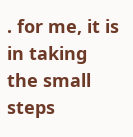. for me, it is in taking the small steps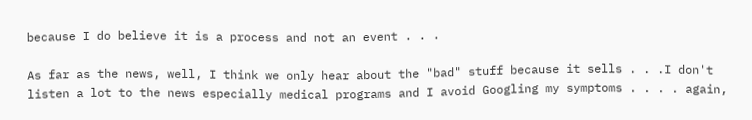because I do believe it is a process and not an event . . .

As far as the news, well, I think we only hear about the "bad" stuff because it sells . . .I don't listen a lot to the news especially medical programs and I avoid Googling my symptoms . . . . again,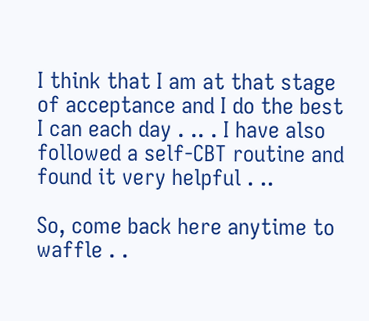I think that I am at that stage of acceptance and I do the best I can each day . .. . I have also followed a self-CBT routine and found it very helpful . ..

So, come back here anytime to waffle . .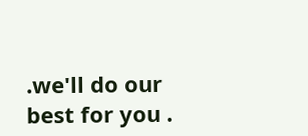.we'll do our best for you .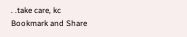. .take care, kc
Bookmark and Share